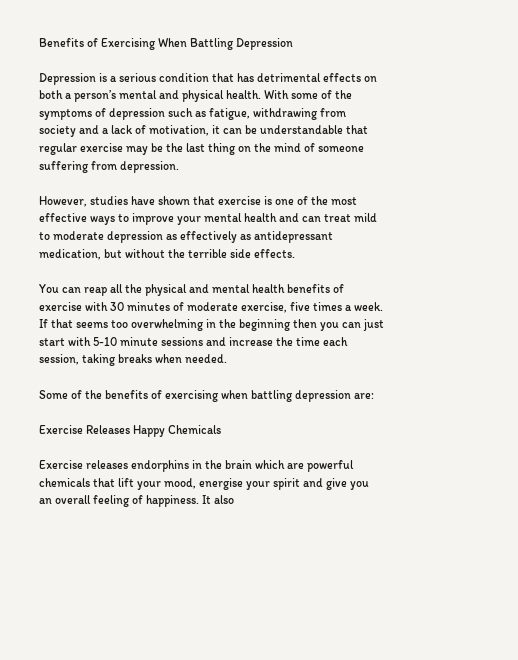Benefits of Exercising When Battling Depression

Depression is a serious condition that has detrimental effects on both a person’s mental and physical health. With some of the symptoms of depression such as fatigue, withdrawing from society and a lack of motivation, it can be understandable that regular exercise may be the last thing on the mind of someone suffering from depression.

However, studies have shown that exercise is one of the most effective ways to improve your mental health and can treat mild to moderate depression as effectively as antidepressant medication, but without the terrible side effects.

You can reap all the physical and mental health benefits of exercise with 30 minutes of moderate exercise, five times a week. If that seems too overwhelming in the beginning then you can just start with 5-10 minute sessions and increase the time each session, taking breaks when needed.

Some of the benefits of exercising when battling depression are:

Exercise Releases Happy Chemicals

Exercise releases endorphins in the brain which are powerful chemicals that lift your mood, energise your spirit and give you an overall feeling of happiness. It also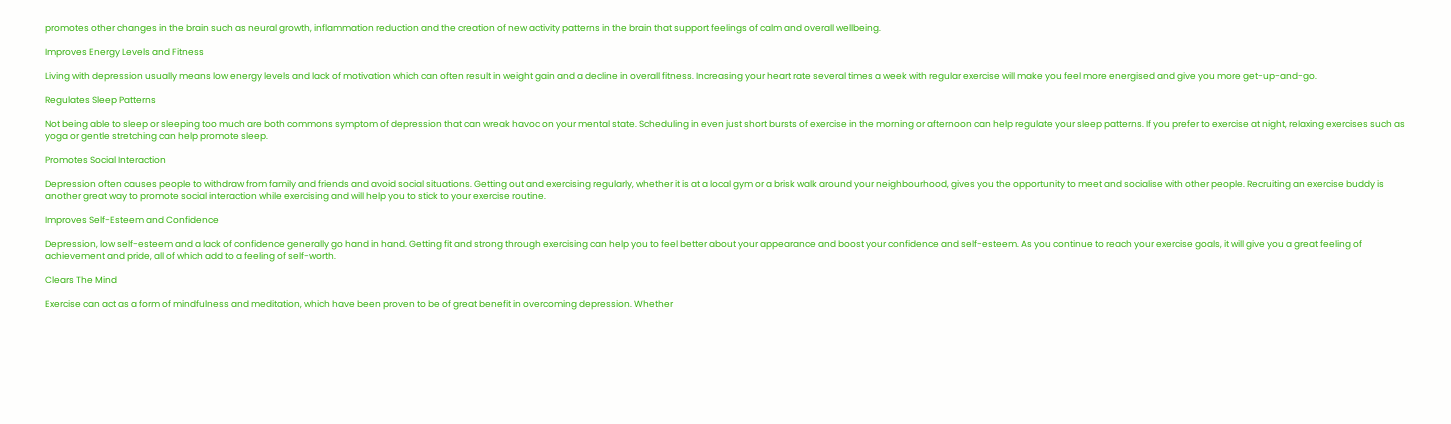promotes other changes in the brain such as neural growth, inflammation reduction and the creation of new activity patterns in the brain that support feelings of calm and overall wellbeing.

Improves Energy Levels and Fitness

Living with depression usually means low energy levels and lack of motivation which can often result in weight gain and a decline in overall fitness. Increasing your heart rate several times a week with regular exercise will make you feel more energised and give you more get-up-and-go.

Regulates Sleep Patterns

Not being able to sleep or sleeping too much are both commons symptom of depression that can wreak havoc on your mental state. Scheduling in even just short bursts of exercise in the morning or afternoon can help regulate your sleep patterns. If you prefer to exercise at night, relaxing exercises such as yoga or gentle stretching can help promote sleep.

Promotes Social Interaction

Depression often causes people to withdraw from family and friends and avoid social situations. Getting out and exercising regularly, whether it is at a local gym or a brisk walk around your neighbourhood, gives you the opportunity to meet and socialise with other people. Recruiting an exercise buddy is another great way to promote social interaction while exercising and will help you to stick to your exercise routine.

Improves Self-Esteem and Confidence

Depression, low self-esteem and a lack of confidence generally go hand in hand. Getting fit and strong through exercising can help you to feel better about your appearance and boost your confidence and self-esteem. As you continue to reach your exercise goals, it will give you a great feeling of achievement and pride, all of which add to a feeling of self-worth.

Clears The Mind

Exercise can act as a form of mindfulness and meditation, which have been proven to be of great benefit in overcoming depression. Whether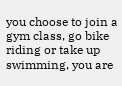you choose to join a gym class, go bike riding or take up swimming, you are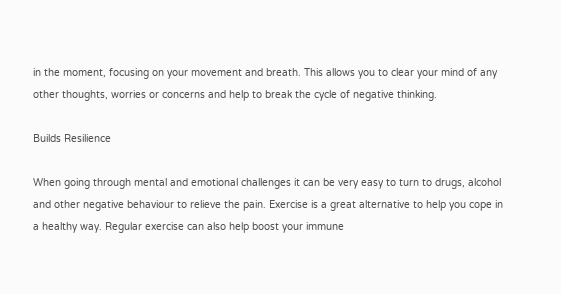in the moment, focusing on your movement and breath. This allows you to clear your mind of any other thoughts, worries or concerns and help to break the cycle of negative thinking.

Builds Resilience

When going through mental and emotional challenges it can be very easy to turn to drugs, alcohol and other negative behaviour to relieve the pain. Exercise is a great alternative to help you cope in a healthy way. Regular exercise can also help boost your immune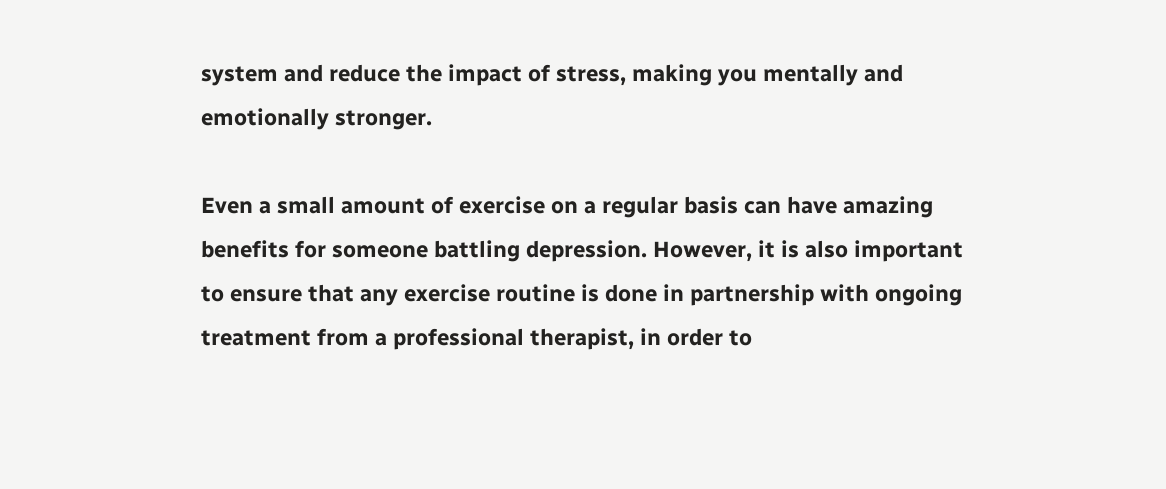system and reduce the impact of stress, making you mentally and emotionally stronger.

Even a small amount of exercise on a regular basis can have amazing benefits for someone battling depression. However, it is also important to ensure that any exercise routine is done in partnership with ongoing treatment from a professional therapist, in order to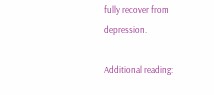fully recover from depression.

Additional reading: